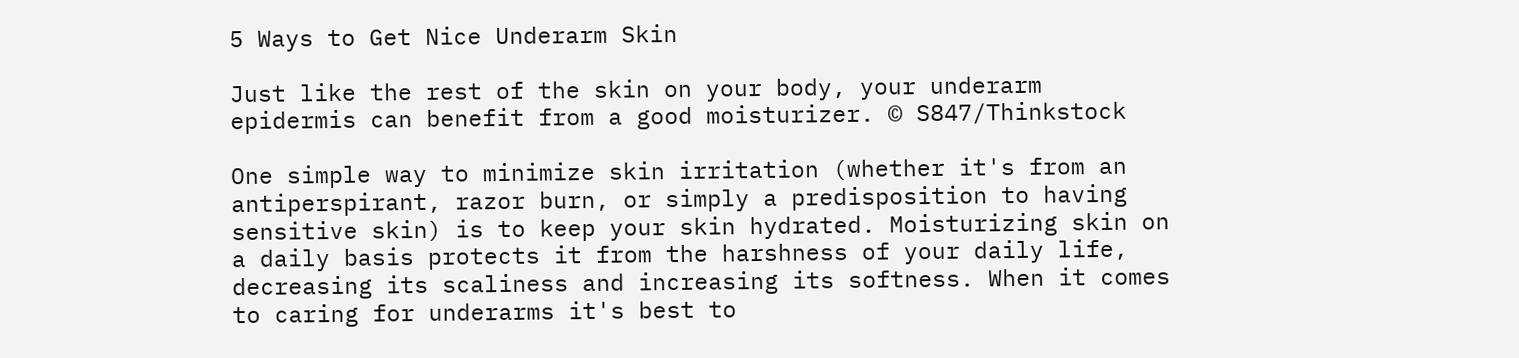5 Ways to Get Nice Underarm Skin

Just like the rest of the skin on your body, your underarm epidermis can benefit from a good moisturizer. © S847/Thinkstock

One simple way to minimize skin irritation (whether it's from an antiperspirant, razor burn, or simply a predisposition to having sensitive skin) is to keep your skin hydrated. Moisturizing skin on a daily basis protects it from the harshness of your daily life, decreasing its scaliness and increasing its softness. When it comes to caring for underarms it's best to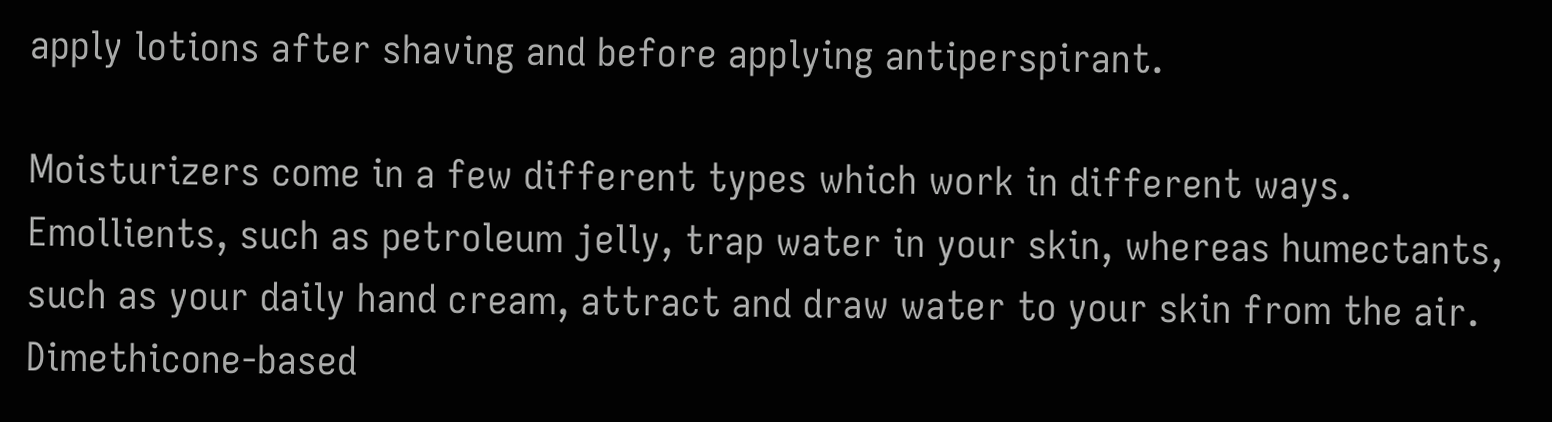apply lotions after shaving and before applying antiperspirant.

Moisturizers come in a few different types which work in different ways. Emollients, such as petroleum jelly, trap water in your skin, whereas humectants, such as your daily hand cream, attract and draw water to your skin from the air. Dimethicone-based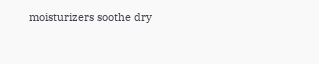moisturizers soothe dry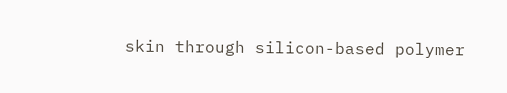skin through silicon-based polymer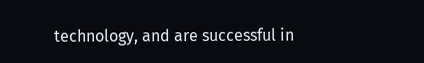technology, and are successful in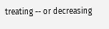treating -- or decreasing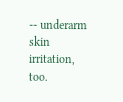-- underarm skin irritation, too.